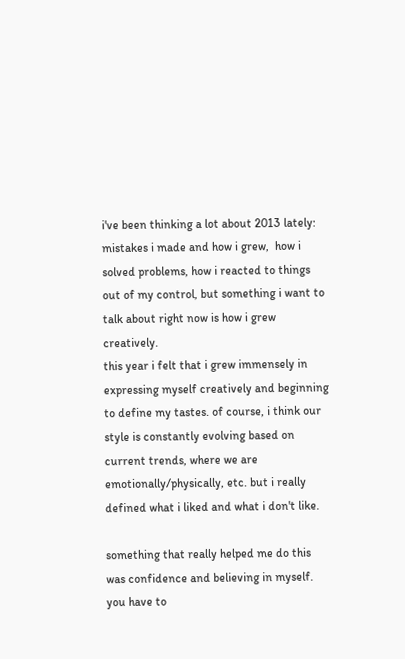i've been thinking a lot about 2013 lately: mistakes i made and how i grew,  how i solved problems, how i reacted to things out of my control, but something i want to talk about right now is how i grew creatively.
this year i felt that i grew immensely in expressing myself creatively and beginning to define my tastes. of course, i think our style is constantly evolving based on current trends, where we are emotionally/physically, etc. but i really defined what i liked and what i don't like.

something that really helped me do this was confidence and believing in myself. you have to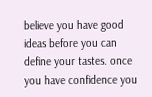believe you have good ideas before you can define your tastes. once you have confidence you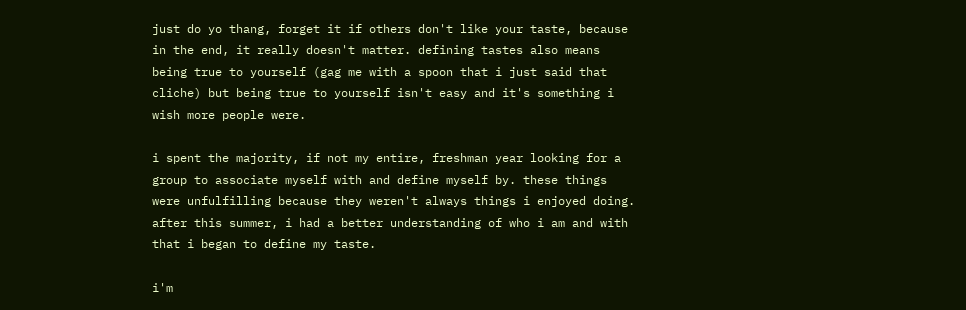just do yo thang, forget it if others don't like your taste, because in the end, it really doesn't matter. defining tastes also means being true to yourself (gag me with a spoon that i just said that cliche) but being true to yourself isn't easy and it's something i wish more people were.

i spent the majority, if not my entire, freshman year looking for a group to associate myself with and define myself by. these things were unfulfilling because they weren't always things i enjoyed doing. after this summer, i had a better understanding of who i am and with that i began to define my taste.

i'm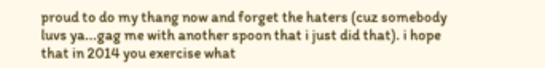proud to do my thang now and forget the haters (cuz somebody luvs ya...gag me with another spoon that i just did that). i hope that in 2014 you exercise what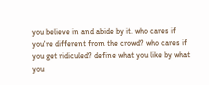you believe in and abide by it. who cares if you're different from the crowd? who cares if you get ridiculed? define what you like by what you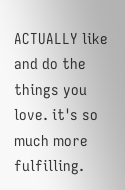ACTUALLY like and do the things you love. it's so much more fulfilling.